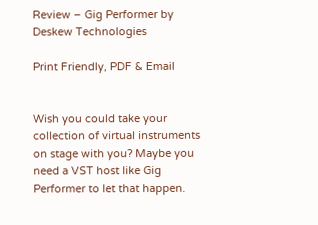Review – Gig Performer by Deskew Technologies

Print Friendly, PDF & Email


Wish you could take your collection of virtual instruments on stage with you? Maybe you need a VST host like Gig Performer to let that happen.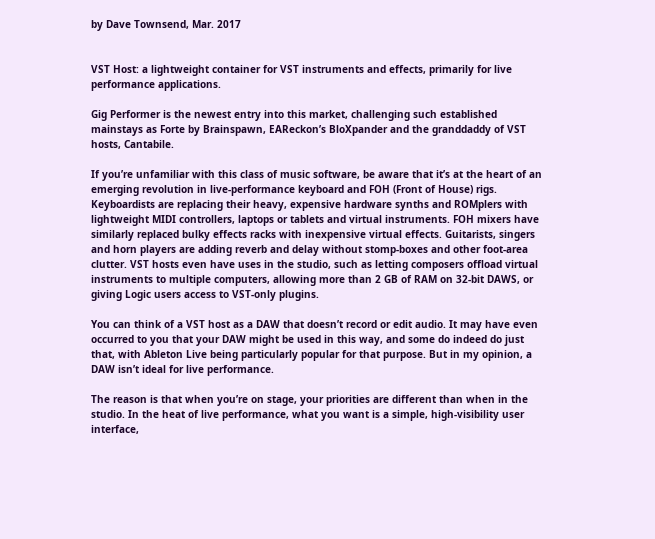by Dave Townsend, Mar. 2017


VST Host: a lightweight container for VST instruments and effects, primarily for live performance applications.

Gig Performer is the newest entry into this market, challenging such established mainstays as Forte by Brainspawn, EAReckon’s BloXpander and the granddaddy of VST hosts, Cantabile.

If you’re unfamiliar with this class of music software, be aware that it’s at the heart of an emerging revolution in live-performance keyboard and FOH (Front of House) rigs. Keyboardists are replacing their heavy, expensive hardware synths and ROMplers with lightweight MIDI controllers, laptops or tablets and virtual instruments. FOH mixers have similarly replaced bulky effects racks with inexpensive virtual effects. Guitarists, singers and horn players are adding reverb and delay without stomp-boxes and other foot-area clutter. VST hosts even have uses in the studio, such as letting composers offload virtual instruments to multiple computers, allowing more than 2 GB of RAM on 32-bit DAWS, or giving Logic users access to VST-only plugins.

You can think of a VST host as a DAW that doesn’t record or edit audio. It may have even occurred to you that your DAW might be used in this way, and some do indeed do just that, with Ableton Live being particularly popular for that purpose. But in my opinion, a DAW isn’t ideal for live performance.

The reason is that when you’re on stage, your priorities are different than when in the studio. In the heat of live performance, what you want is a simple, high-visibility user interface,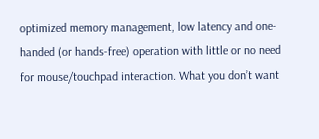optimized memory management, low latency and one-handed (or hands-free) operation with little or no need for mouse/touchpad interaction. What you don’t want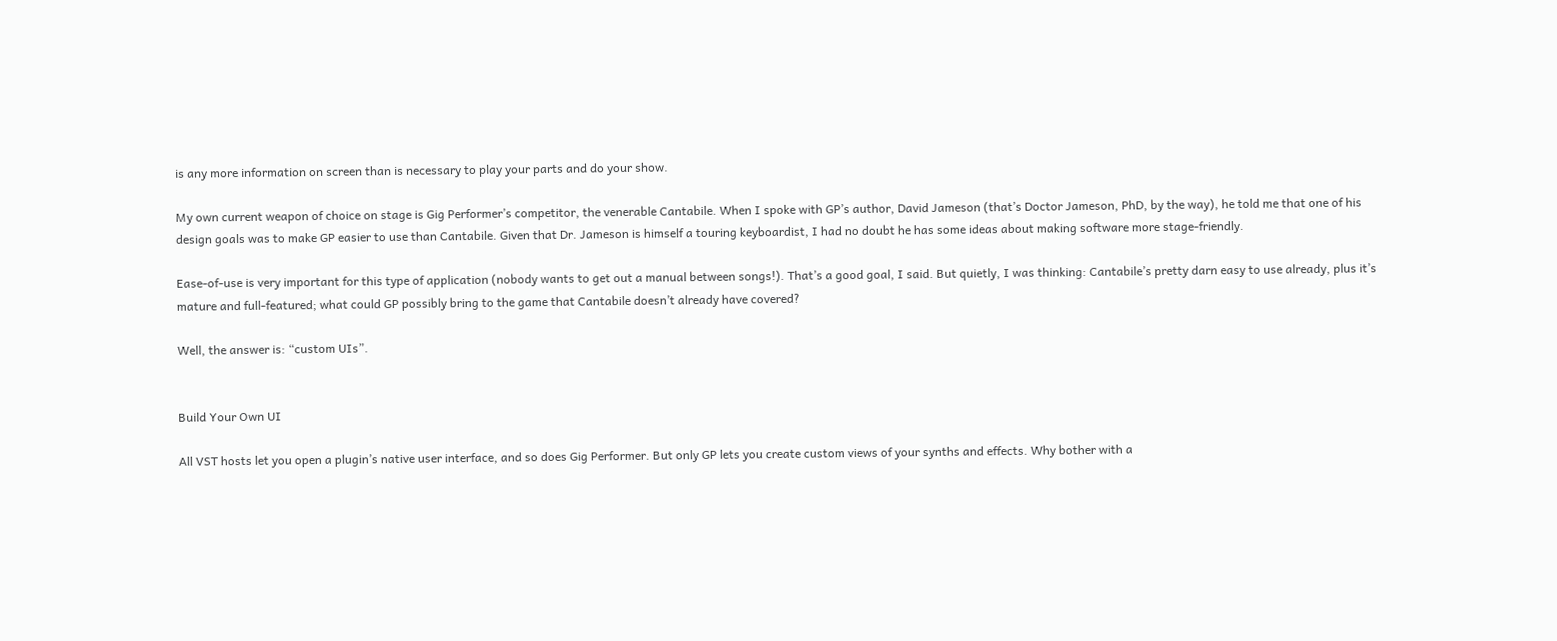is any more information on screen than is necessary to play your parts and do your show.

My own current weapon of choice on stage is Gig Performer’s competitor, the venerable Cantabile. When I spoke with GP’s author, David Jameson (that’s Doctor Jameson, PhD, by the way), he told me that one of his design goals was to make GP easier to use than Cantabile. Given that Dr. Jameson is himself a touring keyboardist, I had no doubt he has some ideas about making software more stage-friendly.

Ease-of-use is very important for this type of application (nobody wants to get out a manual between songs!). That’s a good goal, I said. But quietly, I was thinking: Cantabile’s pretty darn easy to use already, plus it’s mature and full-featured; what could GP possibly bring to the game that Cantabile doesn’t already have covered?

Well, the answer is: “custom UIs”.


Build Your Own UI

All VST hosts let you open a plugin’s native user interface, and so does Gig Performer. But only GP lets you create custom views of your synths and effects. Why bother with a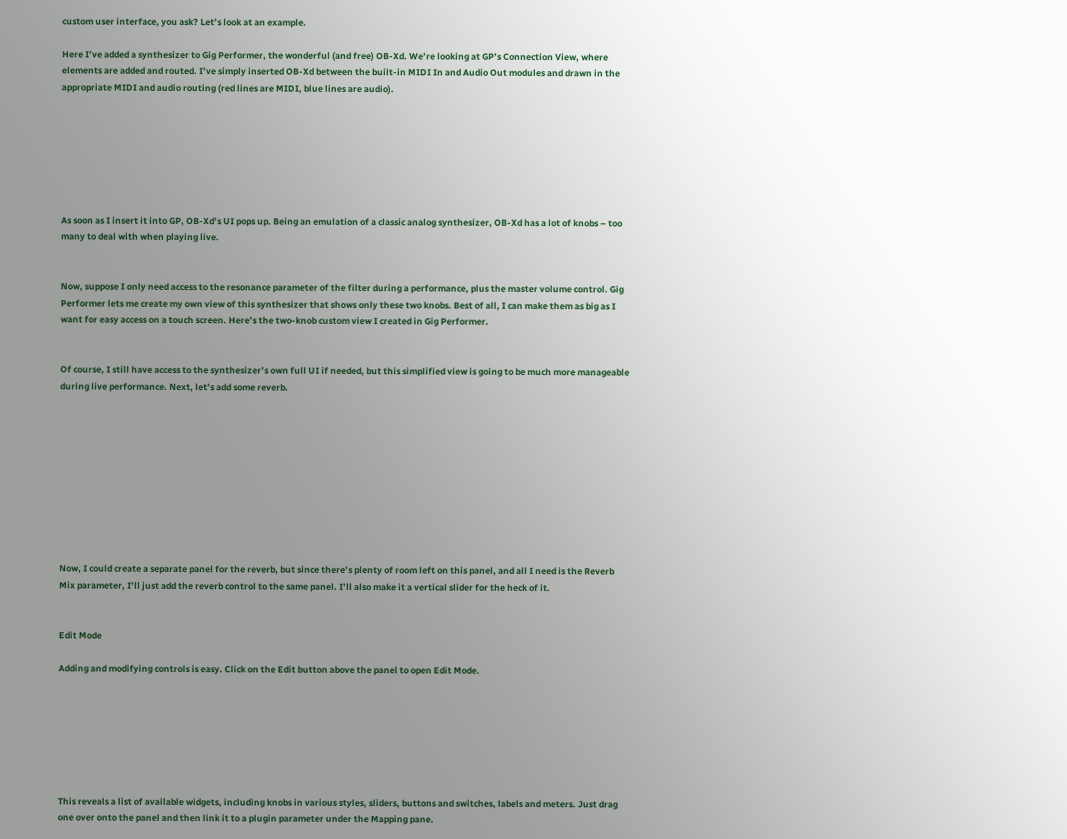custom user interface, you ask? Let’s look at an example.

Here I’ve added a synthesizer to Gig Performer, the wonderful (and free) OB-Xd. We’re looking at GP’s Connection View, where elements are added and routed. I’ve simply inserted OB-Xd between the built-in MIDI In and Audio Out modules and drawn in the appropriate MIDI and audio routing (red lines are MIDI, blue lines are audio).







As soon as I insert it into GP, OB-Xd’s UI pops up. Being an emulation of a classic analog synthesizer, OB-Xd has a lot of knobs – too many to deal with when playing live.


Now, suppose I only need access to the resonance parameter of the filter during a performance, plus the master volume control. Gig Performer lets me create my own view of this synthesizer that shows only these two knobs. Best of all, I can make them as big as I want for easy access on a touch screen. Here’s the two-knob custom view I created in Gig Performer.


Of course, I still have access to the synthesizer’s own full UI if needed, but this simplified view is going to be much more manageable during live performance. Next, let’s add some reverb.










Now, I could create a separate panel for the reverb, but since there’s plenty of room left on this panel, and all I need is the Reverb Mix parameter, I’ll just add the reverb control to the same panel. I’ll also make it a vertical slider for the heck of it.


Edit Mode

Adding and modifying controls is easy. Click on the Edit button above the panel to open Edit Mode.







This reveals a list of available widgets, including knobs in various styles, sliders, buttons and switches, labels and meters. Just drag one over onto the panel and then link it to a plugin parameter under the Mapping pane.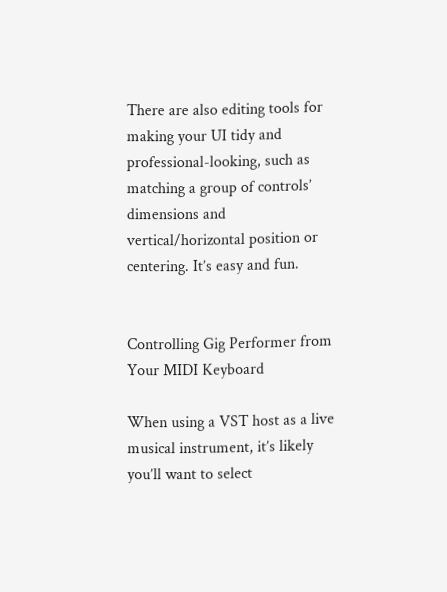There are also editing tools for making your UI tidy and professional-looking, such as matching a group of controls’ dimensions and vertical/horizontal position or centering. It’s easy and fun.


Controlling Gig Performer from Your MIDI Keyboard

When using a VST host as a live musical instrument, it’s likely you’ll want to select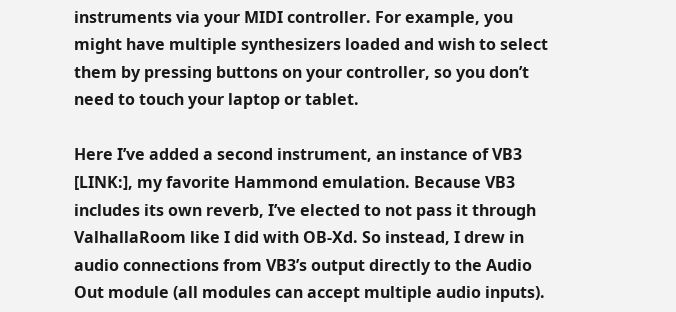instruments via your MIDI controller. For example, you might have multiple synthesizers loaded and wish to select them by pressing buttons on your controller, so you don’t need to touch your laptop or tablet.

Here I’ve added a second instrument, an instance of VB3 [LINK:], my favorite Hammond emulation. Because VB3 includes its own reverb, I’ve elected to not pass it through ValhallaRoom like I did with OB-Xd. So instead, I drew in audio connections from VB3’s output directly to the Audio Out module (all modules can accept multiple audio inputs).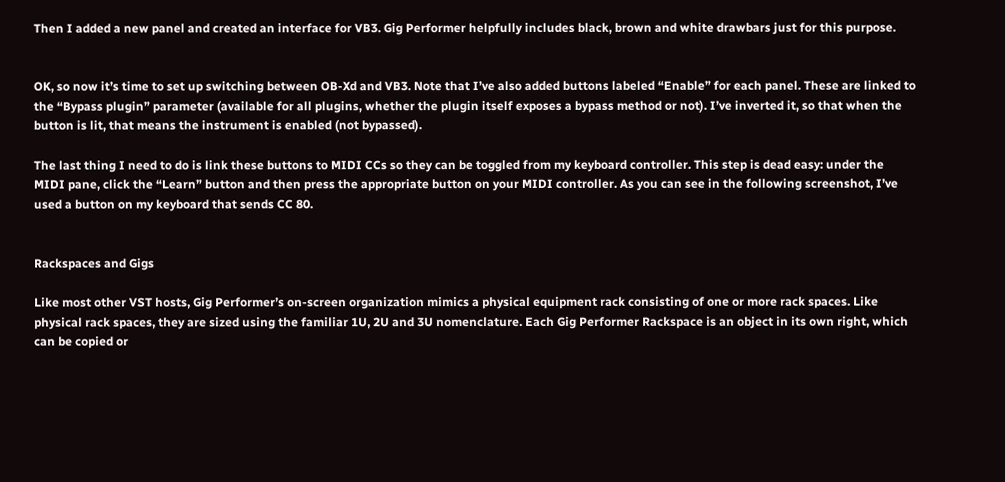Then I added a new panel and created an interface for VB3. Gig Performer helpfully includes black, brown and white drawbars just for this purpose.


OK, so now it’s time to set up switching between OB-Xd and VB3. Note that I’ve also added buttons labeled “Enable” for each panel. These are linked to the “Bypass plugin” parameter (available for all plugins, whether the plugin itself exposes a bypass method or not). I’ve inverted it, so that when the button is lit, that means the instrument is enabled (not bypassed).

The last thing I need to do is link these buttons to MIDI CCs so they can be toggled from my keyboard controller. This step is dead easy: under the MIDI pane, click the “Learn” button and then press the appropriate button on your MIDI controller. As you can see in the following screenshot, I’ve used a button on my keyboard that sends CC 80.


Rackspaces and Gigs

Like most other VST hosts, Gig Performer’s on-screen organization mimics a physical equipment rack consisting of one or more rack spaces. Like physical rack spaces, they are sized using the familiar 1U, 2U and 3U nomenclature. Each Gig Performer Rackspace is an object in its own right, which can be copied or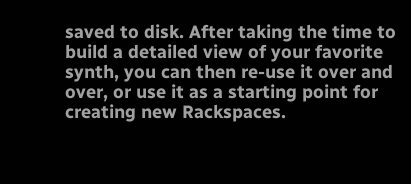saved to disk. After taking the time to build a detailed view of your favorite synth, you can then re-use it over and over, or use it as a starting point for creating new Rackspaces.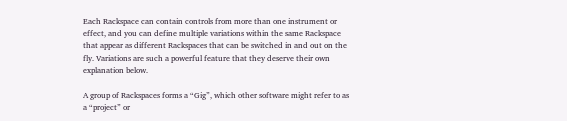Each Rackspace can contain controls from more than one instrument or effect, and you can define multiple variations within the same Rackspace that appear as different Rackspaces that can be switched in and out on the fly. Variations are such a powerful feature that they deserve their own explanation below.

A group of Rackspaces forms a “Gig”, which other software might refer to as a “project” or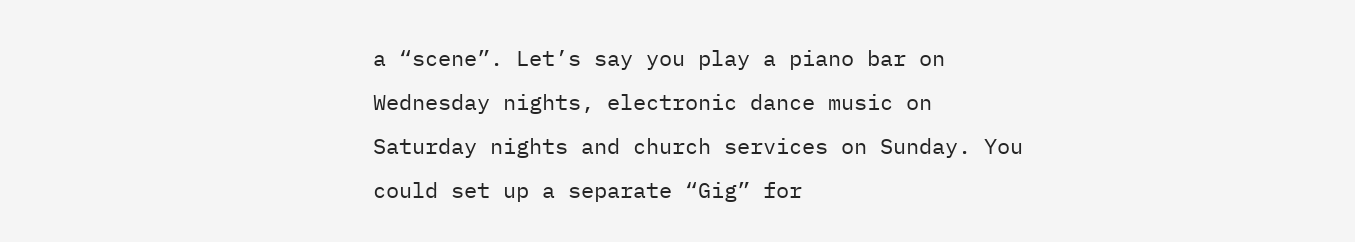a “scene”. Let’s say you play a piano bar on Wednesday nights, electronic dance music on Saturday nights and church services on Sunday. You could set up a separate “Gig” for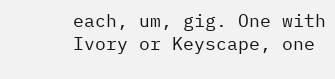each, um, gig. One with Ivory or Keyscape, one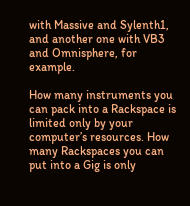with Massive and Sylenth1, and another one with VB3 and Omnisphere, for example.

How many instruments you can pack into a Rackspace is limited only by your computer’s resources. How many Rackspaces you can put into a Gig is only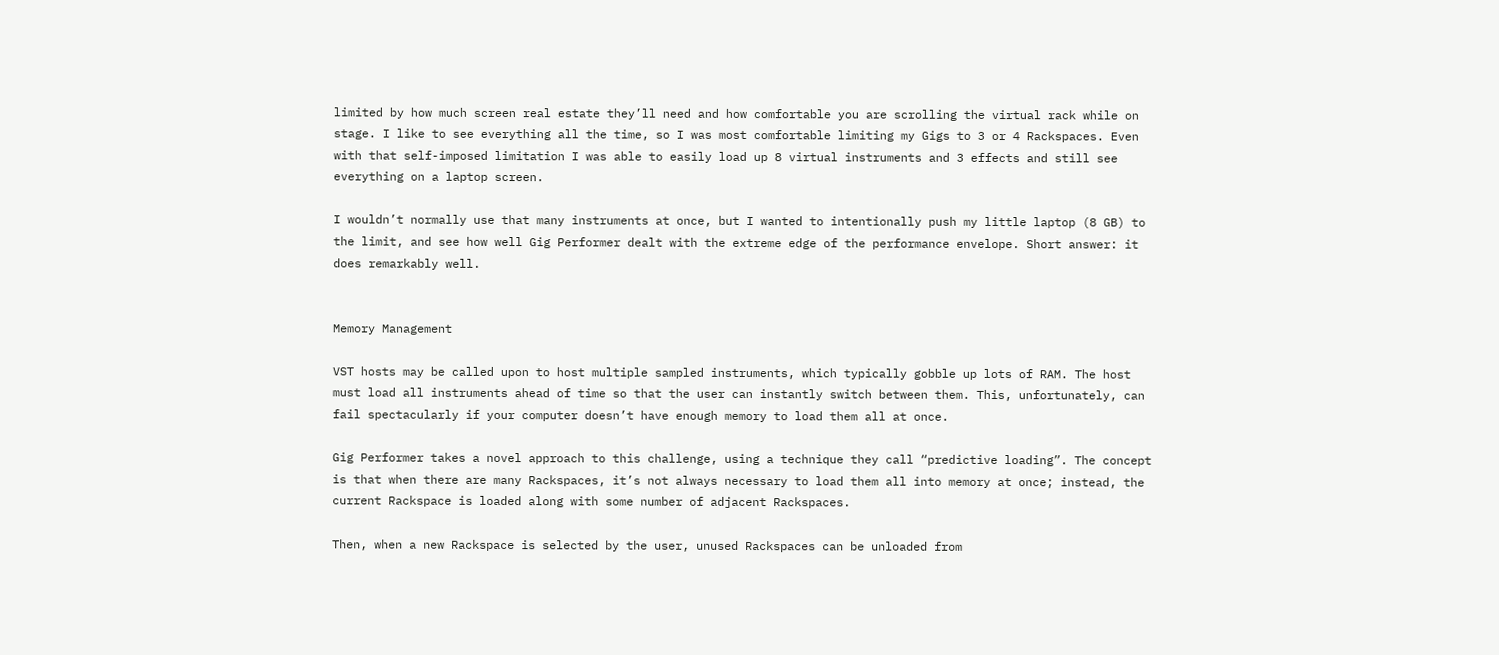limited by how much screen real estate they’ll need and how comfortable you are scrolling the virtual rack while on stage. I like to see everything all the time, so I was most comfortable limiting my Gigs to 3 or 4 Rackspaces. Even with that self-imposed limitation I was able to easily load up 8 virtual instruments and 3 effects and still see everything on a laptop screen.

I wouldn’t normally use that many instruments at once, but I wanted to intentionally push my little laptop (8 GB) to the limit, and see how well Gig Performer dealt with the extreme edge of the performance envelope. Short answer: it does remarkably well.


Memory Management

VST hosts may be called upon to host multiple sampled instruments, which typically gobble up lots of RAM. The host must load all instruments ahead of time so that the user can instantly switch between them. This, unfortunately, can fail spectacularly if your computer doesn’t have enough memory to load them all at once.

Gig Performer takes a novel approach to this challenge, using a technique they call “predictive loading”. The concept is that when there are many Rackspaces, it’s not always necessary to load them all into memory at once; instead, the current Rackspace is loaded along with some number of adjacent Rackspaces.

Then, when a new Rackspace is selected by the user, unused Rackspaces can be unloaded from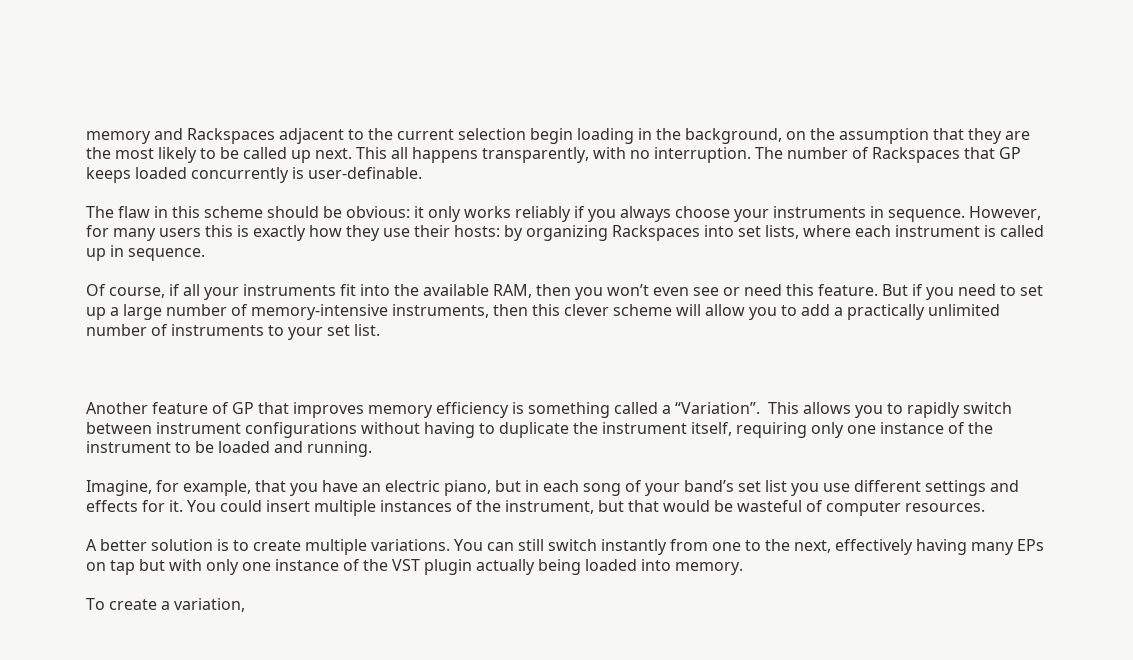memory and Rackspaces adjacent to the current selection begin loading in the background, on the assumption that they are the most likely to be called up next. This all happens transparently, with no interruption. The number of Rackspaces that GP keeps loaded concurrently is user-definable.

The flaw in this scheme should be obvious: it only works reliably if you always choose your instruments in sequence. However, for many users this is exactly how they use their hosts: by organizing Rackspaces into set lists, where each instrument is called up in sequence.

Of course, if all your instruments fit into the available RAM, then you won’t even see or need this feature. But if you need to set up a large number of memory-intensive instruments, then this clever scheme will allow you to add a practically unlimited number of instruments to your set list.



Another feature of GP that improves memory efficiency is something called a “Variation”.  This allows you to rapidly switch between instrument configurations without having to duplicate the instrument itself, requiring only one instance of the instrument to be loaded and running.

Imagine, for example, that you have an electric piano, but in each song of your band’s set list you use different settings and effects for it. You could insert multiple instances of the instrument, but that would be wasteful of computer resources.

A better solution is to create multiple variations. You can still switch instantly from one to the next, effectively having many EPs on tap but with only one instance of the VST plugin actually being loaded into memory.

To create a variation,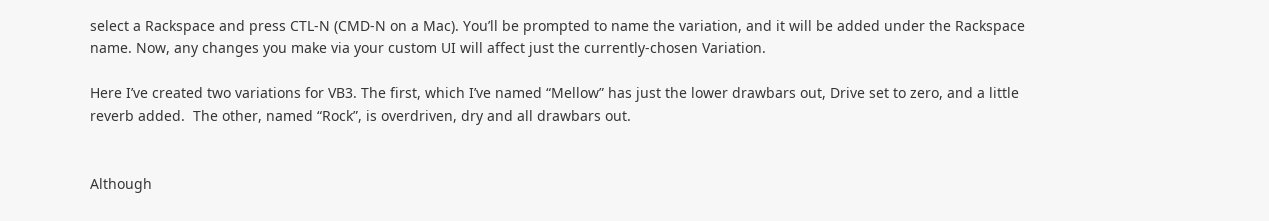select a Rackspace and press CTL-N (CMD-N on a Mac). You’ll be prompted to name the variation, and it will be added under the Rackspace name. Now, any changes you make via your custom UI will affect just the currently-chosen Variation.

Here I’ve created two variations for VB3. The first, which I’ve named “Mellow” has just the lower drawbars out, Drive set to zero, and a little reverb added.  The other, named “Rock”, is overdriven, dry and all drawbars out.


Although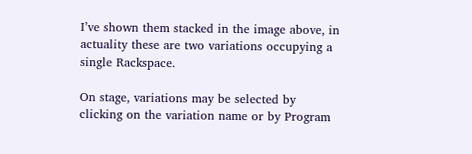I’ve shown them stacked in the image above, in actuality these are two variations occupying a single Rackspace.

On stage, variations may be selected by clicking on the variation name or by Program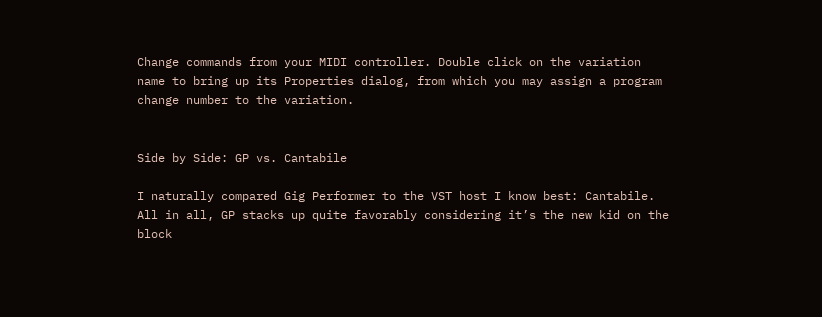Change commands from your MIDI controller. Double click on the variation name to bring up its Properties dialog, from which you may assign a program change number to the variation.


Side by Side: GP vs. Cantabile

I naturally compared Gig Performer to the VST host I know best: Cantabile. All in all, GP stacks up quite favorably considering it’s the new kid on the block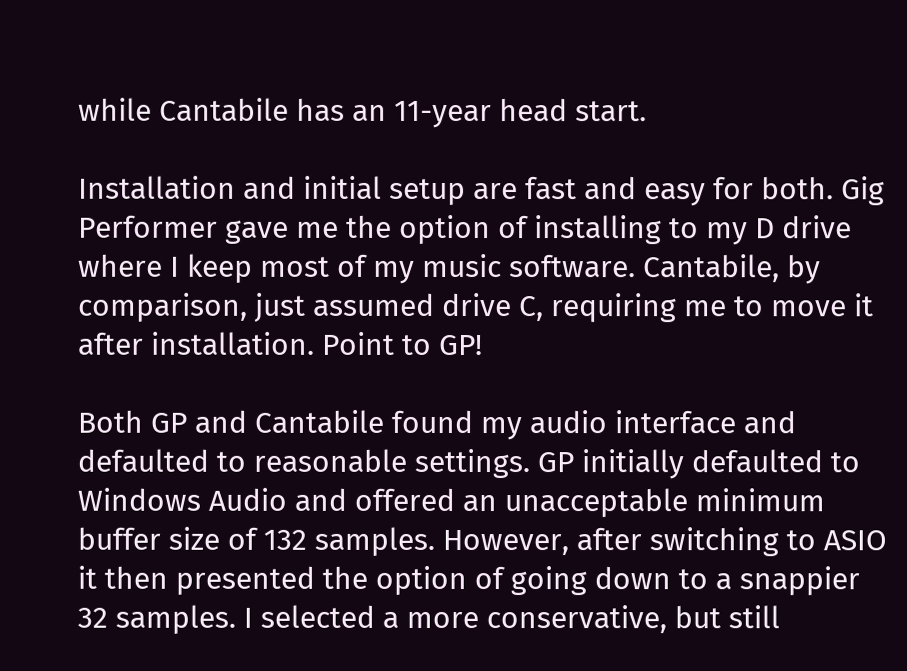while Cantabile has an 11-year head start.

Installation and initial setup are fast and easy for both. Gig Performer gave me the option of installing to my D drive where I keep most of my music software. Cantabile, by comparison, just assumed drive C, requiring me to move it after installation. Point to GP!

Both GP and Cantabile found my audio interface and defaulted to reasonable settings. GP initially defaulted to Windows Audio and offered an unacceptable minimum buffer size of 132 samples. However, after switching to ASIO it then presented the option of going down to a snappier 32 samples. I selected a more conservative, but still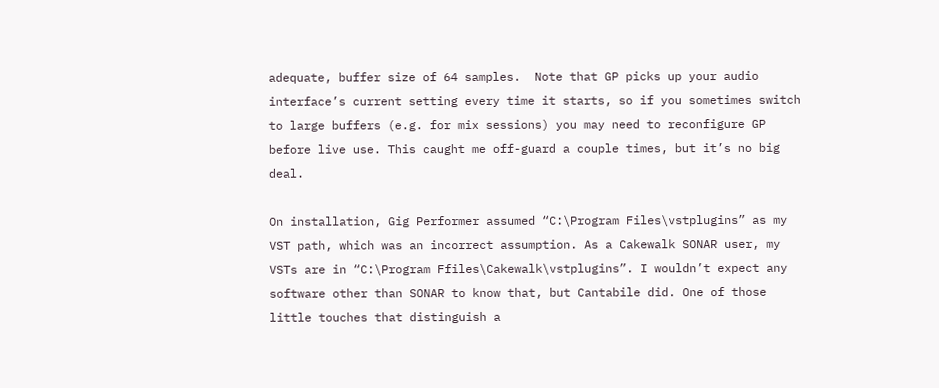adequate, buffer size of 64 samples.  Note that GP picks up your audio interface’s current setting every time it starts, so if you sometimes switch to large buffers (e.g. for mix sessions) you may need to reconfigure GP before live use. This caught me off-guard a couple times, but it’s no big deal.

On installation, Gig Performer assumed “C:\Program Files\vstplugins” as my VST path, which was an incorrect assumption. As a Cakewalk SONAR user, my VSTs are in “C:\Program Ffiles\Cakewalk\vstplugins”. I wouldn’t expect any software other than SONAR to know that, but Cantabile did. One of those little touches that distinguish a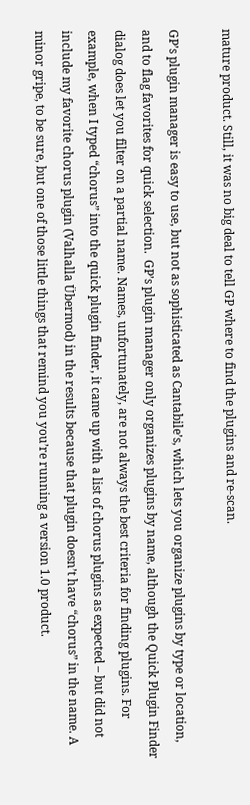mature product. Still, it was no big deal to tell GP where to find the plugins and re-scan.

GP’s plugin manager is easy to use, but not as sophisticated as Cantabile’s, which lets you organize plugins by type or location, and to flag favorites for quick selection.  GP’s plugin manager only organizes plugins by name, although the Quick Plugin Finder dialog does let you filter on a partial name. Names, unfortunately, are not always the best criteria for finding plugins. For example, when I typed “chorus” into the quick plugin finder, it came up with a list of chorus plugins as expected – but did not include my favorite chorus plugin (Valhalla Übermod) in the results because that plugin doesn’t have “chorus” in the name. A minor gripe, to be sure, but one of those little things that remind you you’re running a version 1.0 product.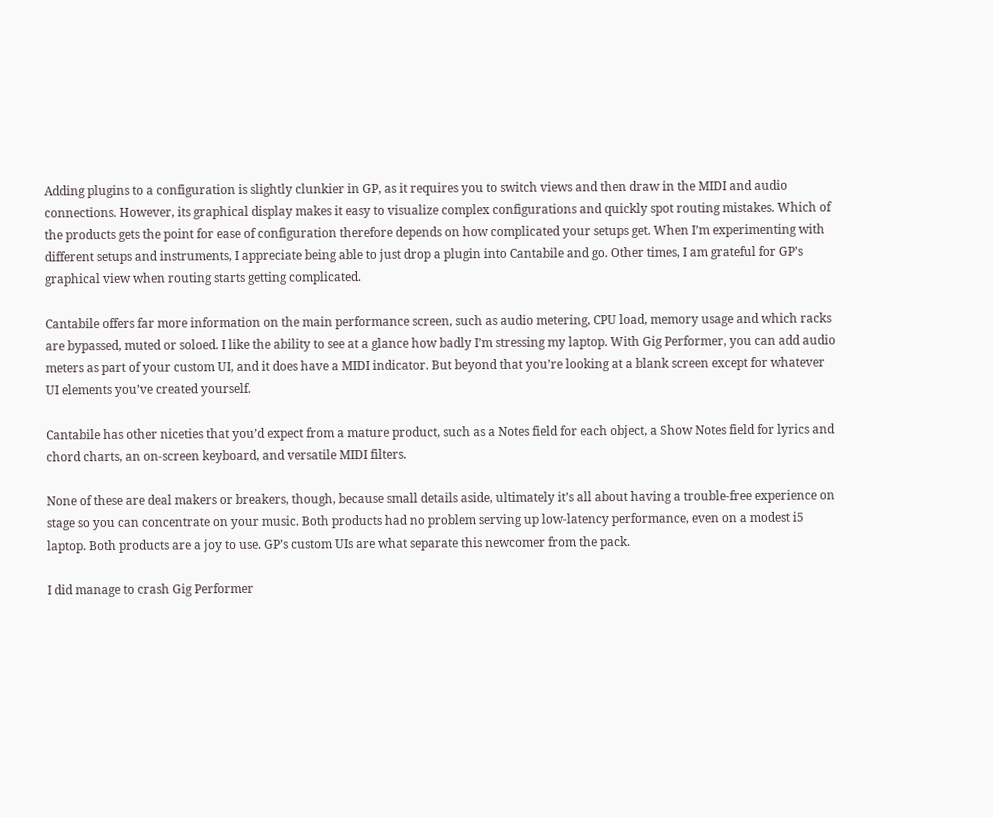Adding plugins to a configuration is slightly clunkier in GP, as it requires you to switch views and then draw in the MIDI and audio connections. However, its graphical display makes it easy to visualize complex configurations and quickly spot routing mistakes. Which of the products gets the point for ease of configuration therefore depends on how complicated your setups get. When I’m experimenting with different setups and instruments, I appreciate being able to just drop a plugin into Cantabile and go. Other times, I am grateful for GP’s graphical view when routing starts getting complicated.

Cantabile offers far more information on the main performance screen, such as audio metering, CPU load, memory usage and which racks are bypassed, muted or soloed. I like the ability to see at a glance how badly I’m stressing my laptop. With Gig Performer, you can add audio meters as part of your custom UI, and it does have a MIDI indicator. But beyond that you’re looking at a blank screen except for whatever UI elements you’ve created yourself.

Cantabile has other niceties that you’d expect from a mature product, such as a Notes field for each object, a Show Notes field for lyrics and chord charts, an on-screen keyboard, and versatile MIDI filters.

None of these are deal makers or breakers, though, because small details aside, ultimately it’s all about having a trouble-free experience on stage so you can concentrate on your music. Both products had no problem serving up low-latency performance, even on a modest i5 laptop. Both products are a joy to use. GP’s custom UIs are what separate this newcomer from the pack.

I did manage to crash Gig Performer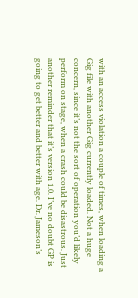with an access violation a couple of times, when loading a Gig file with another Gig currently loaded. Not a huge concern, since it’s not the sort of operation you’d likely perform on stage, when a crash could be disastrous. Just another reminder that it’s version 1.0. I’ve no doubt GP is going to get better and better with age. Dr. Jameson’s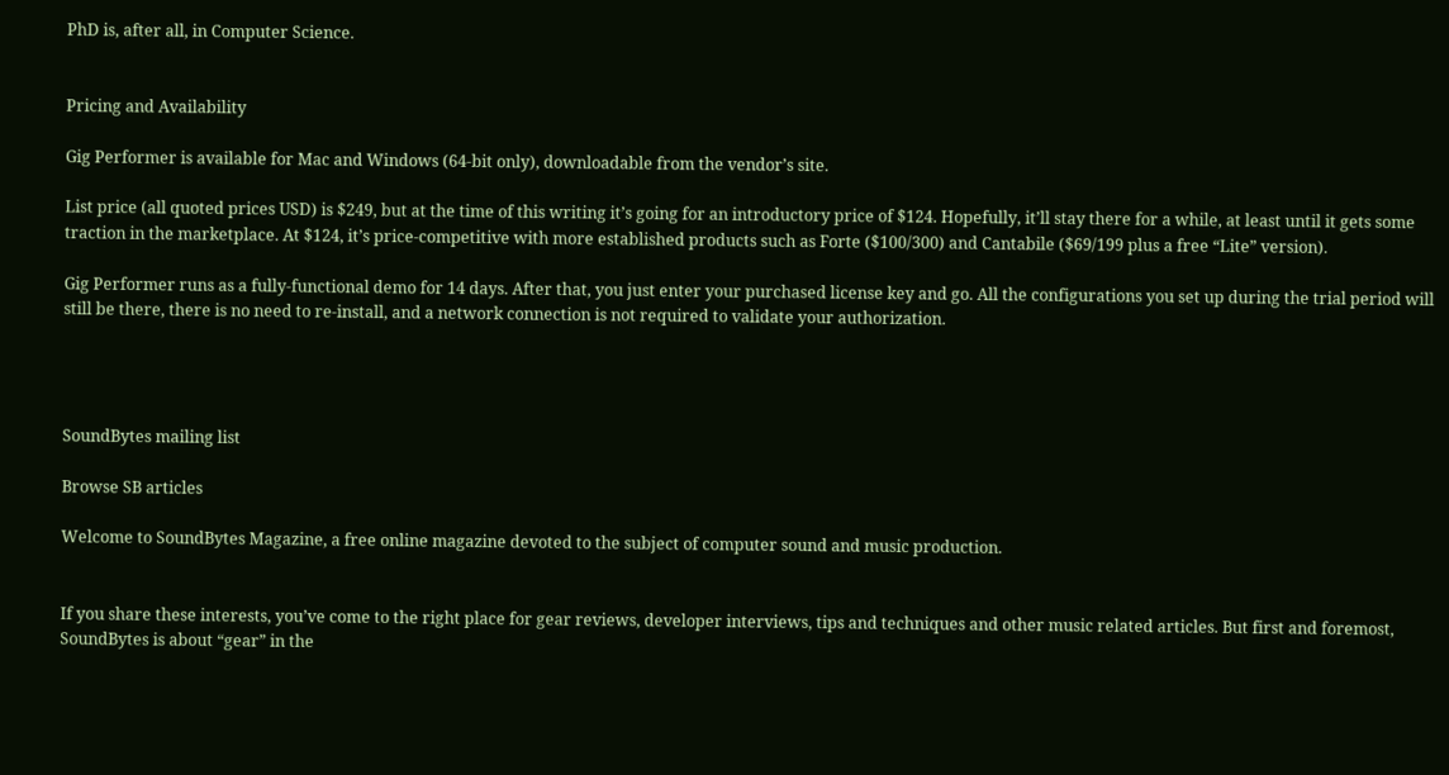PhD is, after all, in Computer Science.


Pricing and Availability

Gig Performer is available for Mac and Windows (64-bit only), downloadable from the vendor’s site.

List price (all quoted prices USD) is $249, but at the time of this writing it’s going for an introductory price of $124. Hopefully, it’ll stay there for a while, at least until it gets some traction in the marketplace. At $124, it’s price-competitive with more established products such as Forte ($100/300) and Cantabile ($69/199 plus a free “Lite” version).

Gig Performer runs as a fully-functional demo for 14 days. After that, you just enter your purchased license key and go. All the configurations you set up during the trial period will still be there, there is no need to re-install, and a network connection is not required to validate your authorization.




SoundBytes mailing list

Browse SB articles

Welcome to SoundBytes Magazine, a free online magazine devoted to the subject of computer sound and music production.


If you share these interests, you’ve come to the right place for gear reviews, developer interviews, tips and techniques and other music related articles. But first and foremost, SoundBytes is about “gear” in the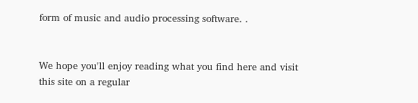form of music and audio processing software. .


We hope you'll enjoy reading what you find here and visit this site on a regular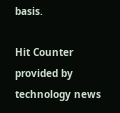basis.

Hit Counter provided by technology news